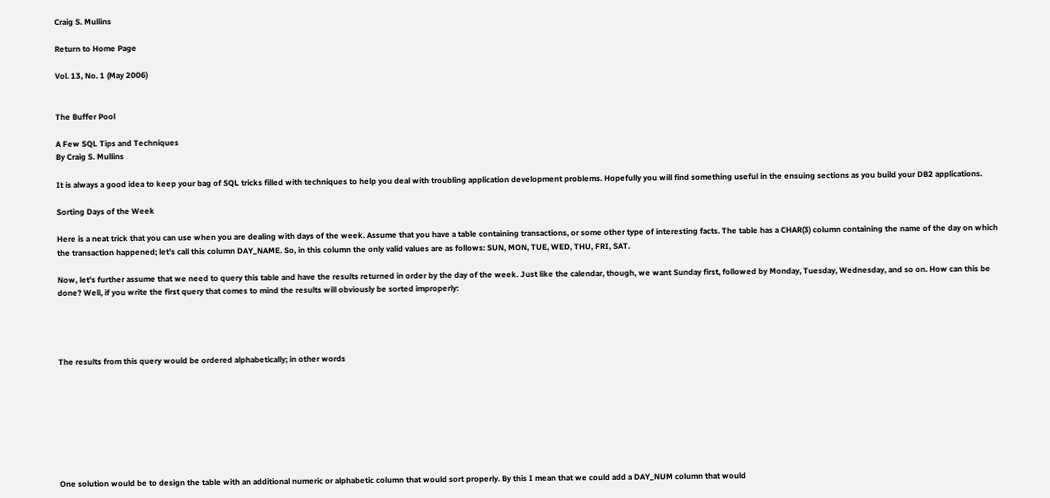Craig S. Mullins

Return to Home Page

Vol. 13, No. 1 (May 2006)


The Buffer Pool

A Few SQL Tips and Techniques
By Craig S. Mullins

It is always a good idea to keep your bag of SQL tricks filled with techniques to help you deal with troubling application development problems. Hopefully you will find something useful in the ensuing sections as you build your DB2 applications.

Sorting Days of the Week

Here is a neat trick that you can use when you are dealing with days of the week. Assume that you have a table containing transactions, or some other type of interesting facts. The table has a CHAR(3) column containing the name of the day on which the transaction happened; let’s call this column DAY_NAME. So, in this column the only valid values are as follows: SUN, MON, TUE, WED, THU, FRI, SAT.

Now, let’s further assume that we need to query this table and have the results returned in order by the day of the week. Just like the calendar, though, we want Sunday first, followed by Monday, Tuesday, Wednesday, and so on. How can this be done? Well, if you write the first query that comes to mind the results will obviously be sorted improperly:




The results from this query would be ordered alphabetically; in other words








One solution would be to design the table with an additional numeric or alphabetic column that would sort properly. By this I mean that we could add a DAY_NUM column that would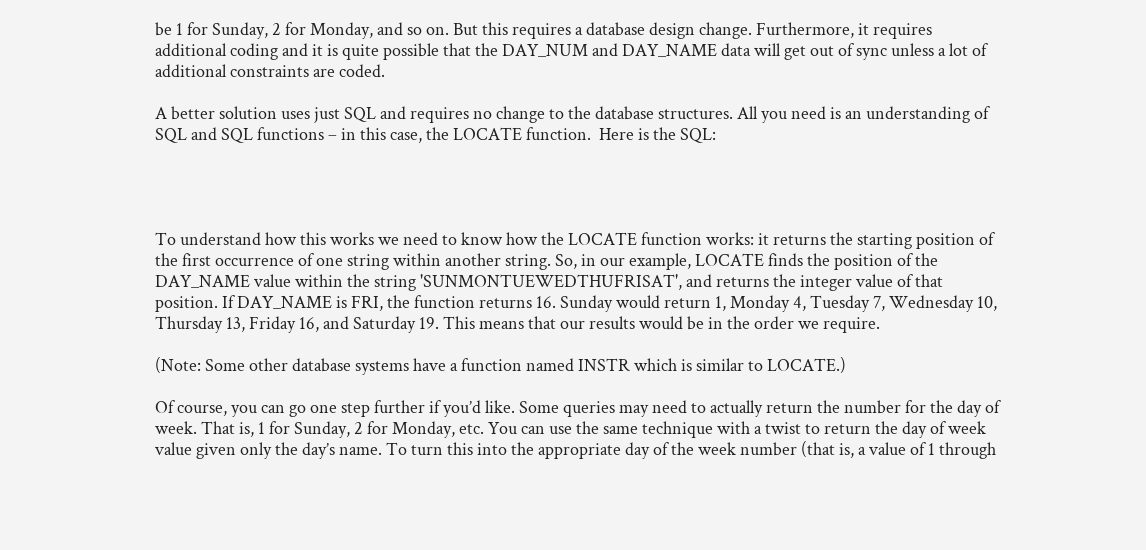be 1 for Sunday, 2 for Monday, and so on. But this requires a database design change. Furthermore, it requires additional coding and it is quite possible that the DAY_NUM and DAY_NAME data will get out of sync unless a lot of additional constraints are coded.

A better solution uses just SQL and requires no change to the database structures. All you need is an understanding of SQL and SQL functions – in this case, the LOCATE function.  Here is the SQL:




To understand how this works we need to know how the LOCATE function works: it returns the starting position of the first occurrence of one string within another string. So, in our example, LOCATE finds the position of the DAY_NAME value within the string 'SUNMONTUEWEDTHUFRISAT', and returns the integer value of that position. If DAY_NAME is FRI, the function returns 16. Sunday would return 1, Monday 4, Tuesday 7, Wednesday 10, Thursday 13, Friday 16, and Saturday 19. This means that our results would be in the order we require.

(Note: Some other database systems have a function named INSTR which is similar to LOCATE.)

Of course, you can go one step further if you’d like. Some queries may need to actually return the number for the day of week. That is, 1 for Sunday, 2 for Monday, etc. You can use the same technique with a twist to return the day of week value given only the day’s name. To turn this into the appropriate day of the week number (that is, a value of 1 through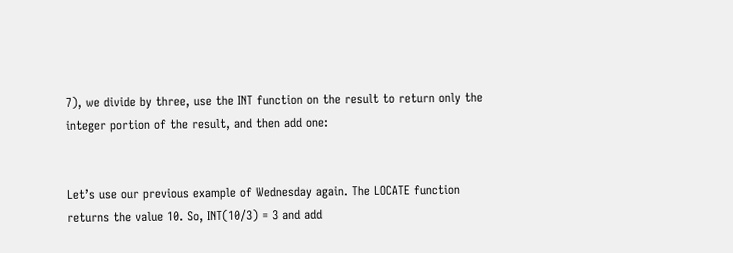7), we divide by three, use the INT function on the result to return only the integer portion of the result, and then add one:


Let’s use our previous example of Wednesday again. The LOCATE function returns the value 10. So, INT(10/3) = 3 and add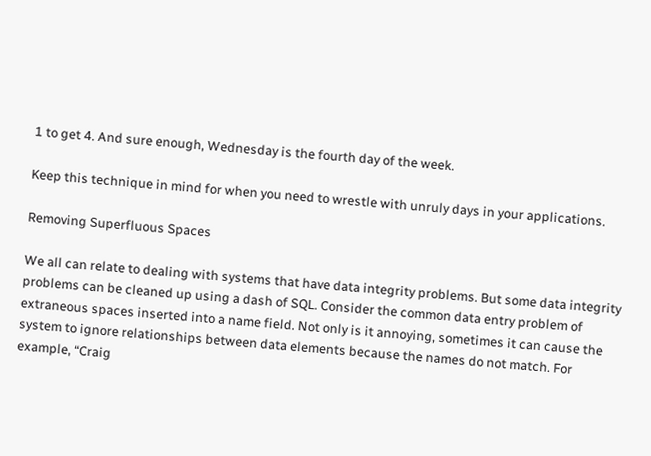1 to get 4. And sure enough, Wednesday is the fourth day of the week.

Keep this technique in mind for when you need to wrestle with unruly days in your applications.

Removing Superfluous Spaces

We all can relate to dealing with systems that have data integrity problems. But some data integrity problems can be cleaned up using a dash of SQL. Consider the common data entry problem of extraneous spaces inserted into a name field. Not only is it annoying, sometimes it can cause the system to ignore relationships between data elements because the names do not match. For example, “Craig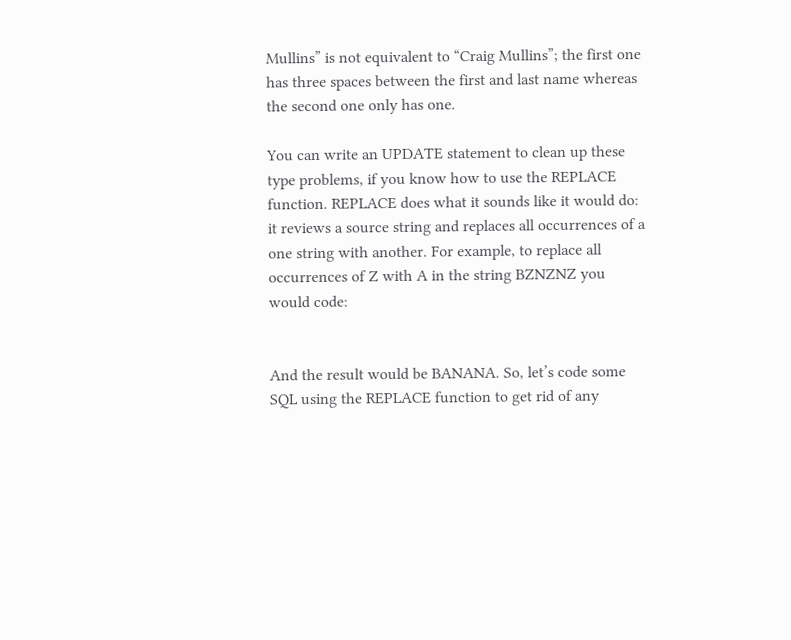Mullins” is not equivalent to “Craig Mullins”; the first one has three spaces between the first and last name whereas the second one only has one.

You can write an UPDATE statement to clean up these type problems, if you know how to use the REPLACE function. REPLACE does what it sounds like it would do: it reviews a source string and replaces all occurrences of a one string with another. For example, to replace all occurrences of Z with A in the string BZNZNZ you would code:


And the result would be BANANA. So, let’s code some SQL using the REPLACE function to get rid of any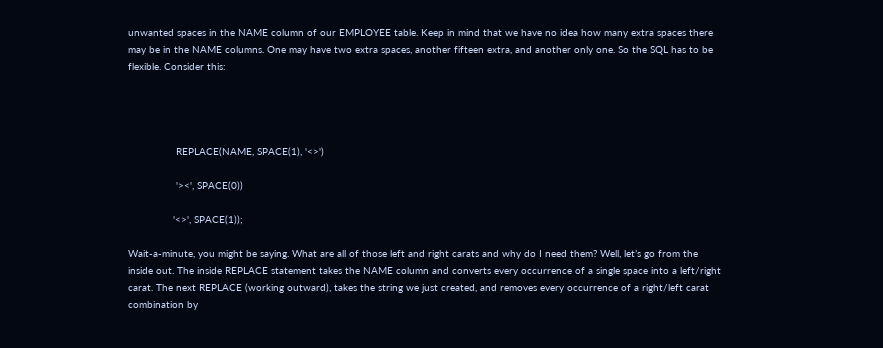unwanted spaces in the NAME column of our EMPLOYEE table. Keep in mind that we have no idea how many extra spaces there may be in the NAME columns. One may have two extra spaces, another fifteen extra, and another only one. So the SQL has to be flexible. Consider this:




                REPLACE(NAME, SPACE(1), '<>')

                '><', SPACE(0))

               '<>', SPACE(1));

Wait-a-minute, you might be saying. What are all of those left and right carats and why do I need them? Well, let’s go from the inside out. The inside REPLACE statement takes the NAME column and converts every occurrence of a single space into a left/right carat. The next REPLACE (working outward), takes the string we just created, and removes every occurrence of a right/left carat combination by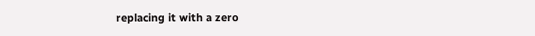replacing it with a zero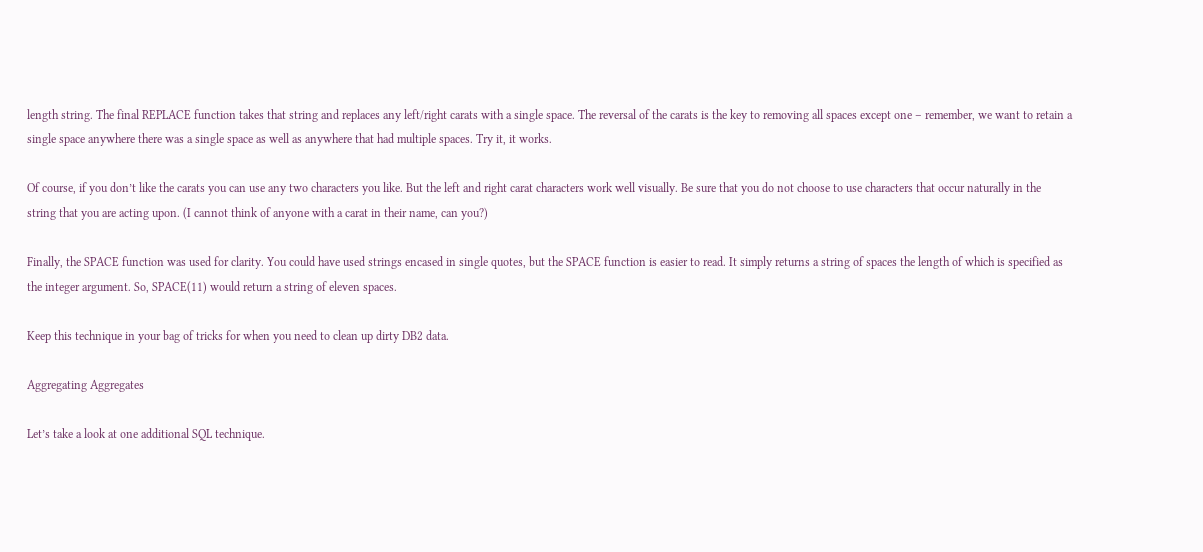length string. The final REPLACE function takes that string and replaces any left/right carats with a single space. The reversal of the carats is the key to removing all spaces except one – remember, we want to retain a single space anywhere there was a single space as well as anywhere that had multiple spaces. Try it, it works.

Of course, if you don’t like the carats you can use any two characters you like. But the left and right carat characters work well visually. Be sure that you do not choose to use characters that occur naturally in the string that you are acting upon. (I cannot think of anyone with a carat in their name, can you?)

Finally, the SPACE function was used for clarity. You could have used strings encased in single quotes, but the SPACE function is easier to read. It simply returns a string of spaces the length of which is specified as the integer argument. So, SPACE(11) would return a string of eleven spaces.

Keep this technique in your bag of tricks for when you need to clean up dirty DB2 data.

Aggregating Aggregates

Let’s take a look at one additional SQL technique.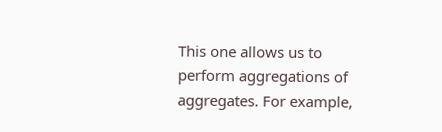This one allows us to perform aggregations of aggregates. For example,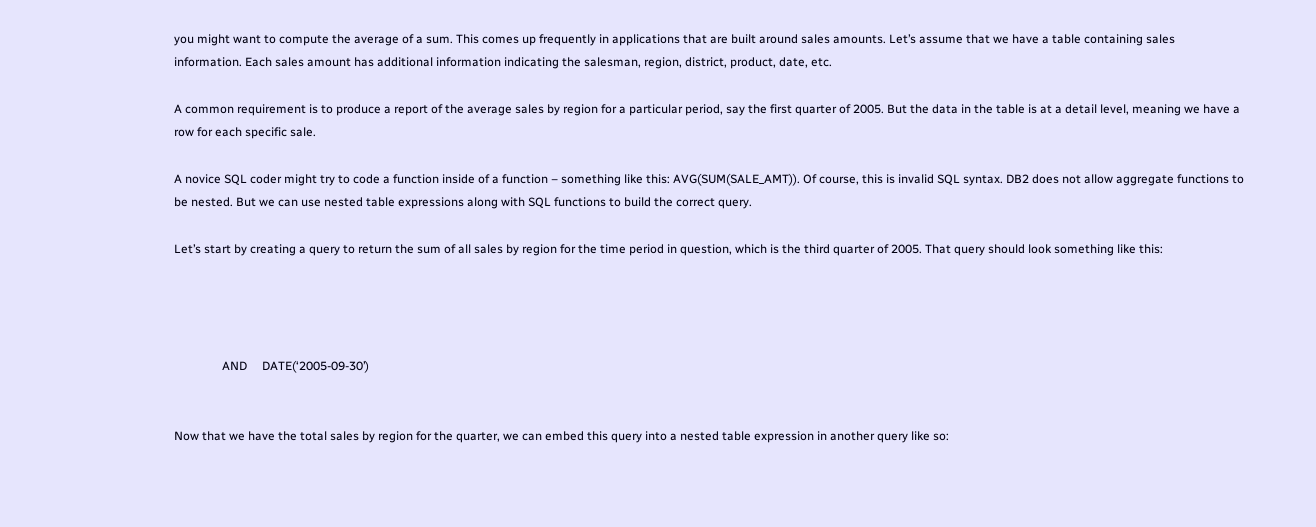you might want to compute the average of a sum. This comes up frequently in applications that are built around sales amounts. Let’s assume that we have a table containing sales information. Each sales amount has additional information indicating the salesman, region, district, product, date, etc.

A common requirement is to produce a report of the average sales by region for a particular period, say the first quarter of 2005. But the data in the table is at a detail level, meaning we have a row for each specific sale.

A novice SQL coder might try to code a function inside of a function – something like this: AVG(SUM(SALE_AMT)). Of course, this is invalid SQL syntax. DB2 does not allow aggregate functions to be nested. But we can use nested table expressions along with SQL functions to build the correct query.

Let’s start by creating a query to return the sum of all sales by region for the time period in question, which is the third quarter of 2005. That query should look something like this:




                AND     DATE(‘2005-09-30’)


Now that we have the total sales by region for the quarter, we can embed this query into a nested table expression in another query like so: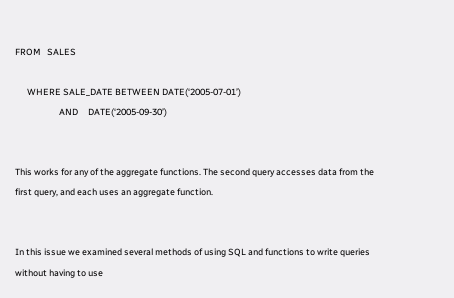FROM   SALES

      WHERE SALE_DATE BETWEEN DATE(‘2005-07-01’)
                      AND     DATE(‘2005-09-30’)


This works for any of the aggregate functions. The second query accesses data from the first query, and each uses an aggregate function.


In this issue we examined several methods of using SQL and functions to write queries without having to use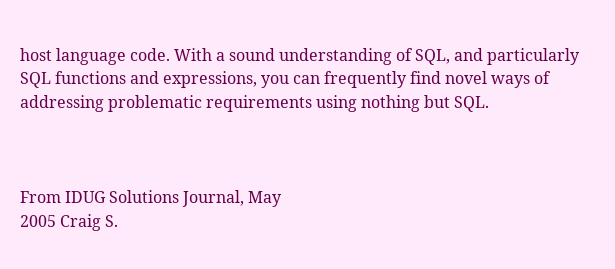host language code. With a sound understanding of SQL, and particularly SQL functions and expressions, you can frequently find novel ways of addressing problematic requirements using nothing but SQL.



From IDUG Solutions Journal, May
2005 Craig S.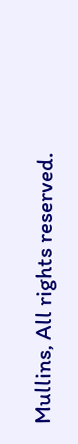Mullins, All rights reserved.